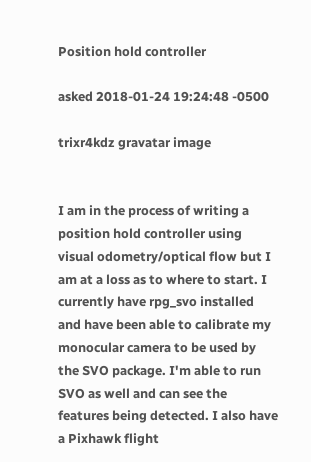Position hold controller

asked 2018-01-24 19:24:48 -0500

trixr4kdz gravatar image


I am in the process of writing a position hold controller using visual odometry/optical flow but I am at a loss as to where to start. I currently have rpg_svo installed and have been able to calibrate my monocular camera to be used by the SVO package. I'm able to run SVO as well and can see the features being detected. I also have a Pixhawk flight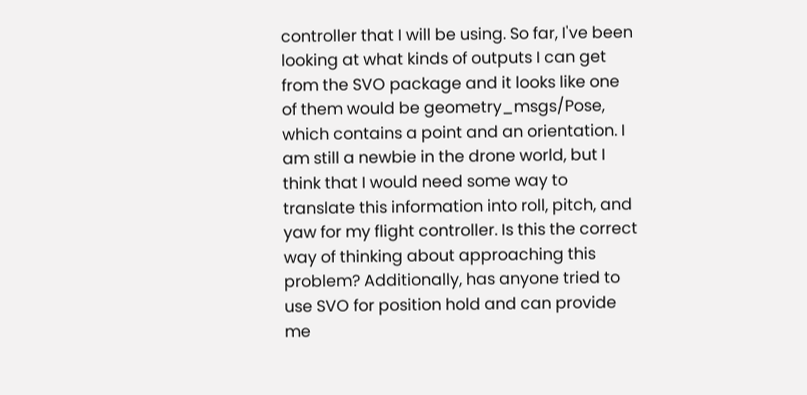controller that I will be using. So far, I've been looking at what kinds of outputs I can get from the SVO package and it looks like one of them would be geometry_msgs/Pose, which contains a point and an orientation. I am still a newbie in the drone world, but I think that I would need some way to translate this information into roll, pitch, and yaw for my flight controller. Is this the correct way of thinking about approaching this problem? Additionally, has anyone tried to use SVO for position hold and can provide me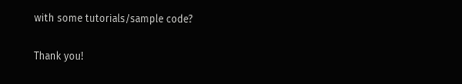with some tutorials/sample code?

Thank you!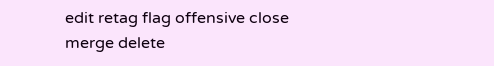edit retag flag offensive close merge delete